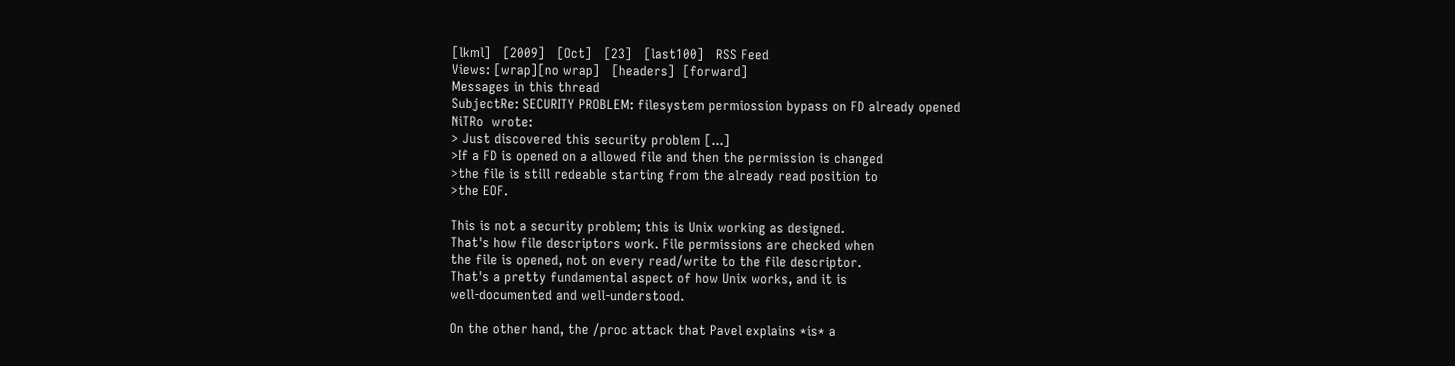[lkml]   [2009]   [Oct]   [23]   [last100]   RSS Feed
Views: [wrap][no wrap]   [headers]  [forward]
Messages in this thread
SubjectRe: SECURITY PROBLEM: filesystem permiossion bypass on FD already opened
NiTRo  wrote:
> Just discovered this security problem [...]
>If a FD is opened on a allowed file and then the permission is changed
>the file is still redeable starting from the already read position to
>the EOF.

This is not a security problem; this is Unix working as designed.
That's how file descriptors work. File permissions are checked when
the file is opened, not on every read/write to the file descriptor.
That's a pretty fundamental aspect of how Unix works, and it is
well-documented and well-understood.

On the other hand, the /proc attack that Pavel explains *is* a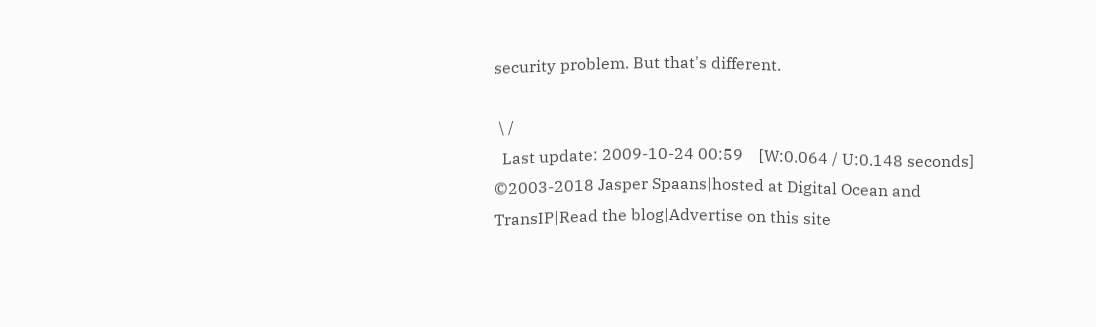security problem. But that's different.

 \ /
  Last update: 2009-10-24 00:59    [W:0.064 / U:0.148 seconds]
©2003-2018 Jasper Spaans|hosted at Digital Ocean and TransIP|Read the blog|Advertise on this site